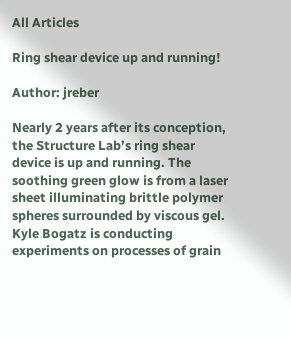All Articles

Ring shear device up and running!

Author: jreber

Nearly 2 years after its conception, the Structure Lab’s ring shear device is up and running. The soothing green glow is from a laser sheet illuminating brittle polymer spheres surrounded by viscous gel. Kyle Bogatz is conducting experiments on processes of grain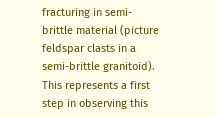fracturing in semi-brittle material (picture feldspar clasts in a semi-brittle granitoid). This represents a first step in observing this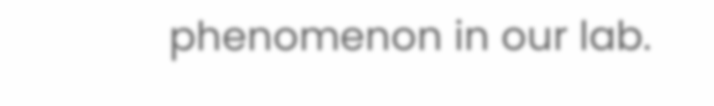phenomenon in our lab.